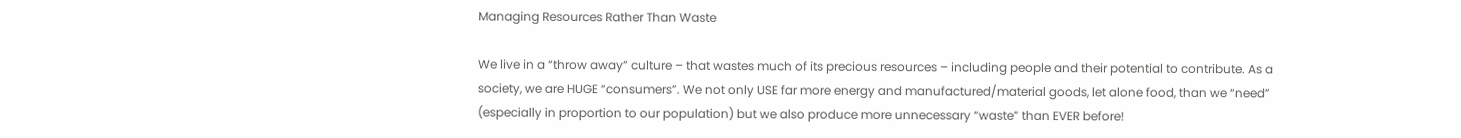Managing Resources Rather Than Waste

We live in a “throw away” culture – that wastes much of its precious resources – including people and their potential to contribute. As a society, we are HUGE “consumers”. We not only USE far more energy and manufactured/material goods, let alone food, than we “need” (especially in proportion to our population) but we also produce more unnecessary “waste” than EVER before!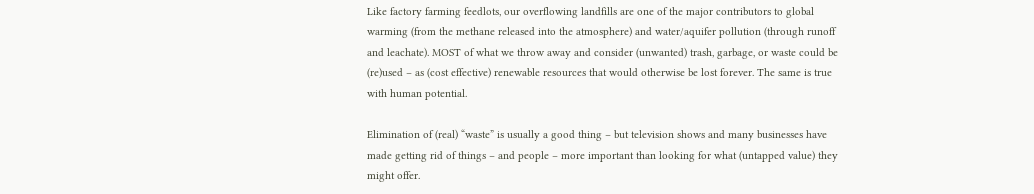Like factory farming feedlots, our overflowing landfills are one of the major contributors to global warming (from the methane released into the atmosphere) and water/aquifer pollution (through runoff and leachate). MOST of what we throw away and consider (unwanted) trash, garbage, or waste could be (re)used – as (cost effective) renewable resources that would otherwise be lost forever. The same is true with human potential.

Elimination of (real) “waste” is usually a good thing – but television shows and many businesses have made getting rid of things – and people – more important than looking for what (untapped value) they might offer.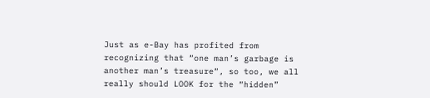Just as e-Bay has profited from recognizing that “one man’s garbage is another man’s treasure“, so too, we all really should LOOK for the “hidden”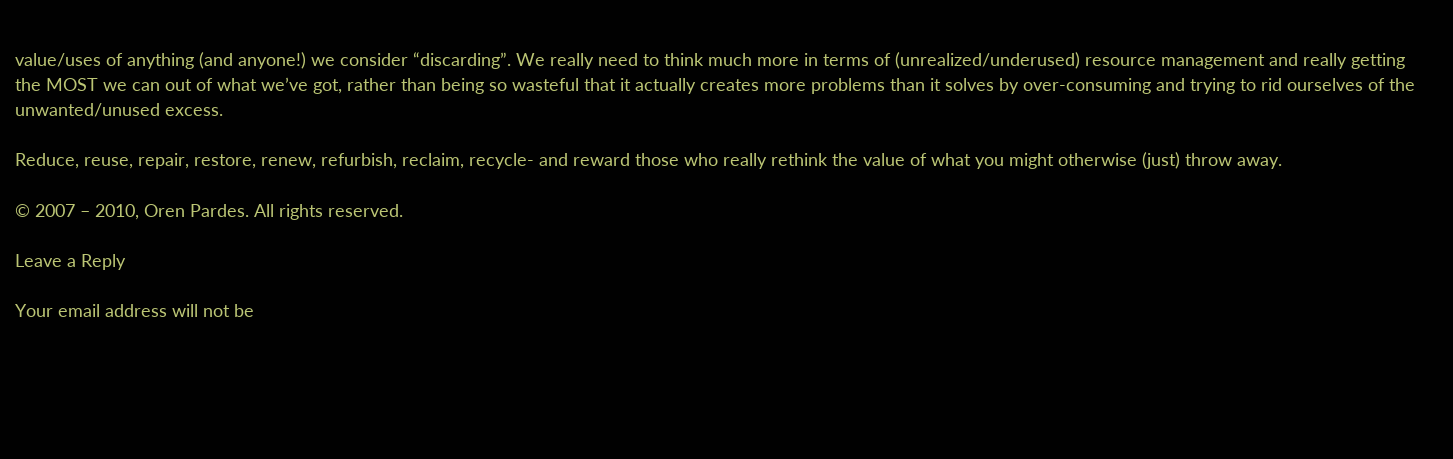value/uses of anything (and anyone!) we consider “discarding”. We really need to think much more in terms of (unrealized/underused) resource management and really getting the MOST we can out of what we’ve got, rather than being so wasteful that it actually creates more problems than it solves by over-consuming and trying to rid ourselves of the unwanted/unused excess.

Reduce, reuse, repair, restore, renew, refurbish, reclaim, recycle- and reward those who really rethink the value of what you might otherwise (just) throw away.

© 2007 – 2010, Oren Pardes. All rights reserved.

Leave a Reply

Your email address will not be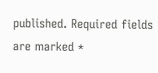published. Required fields are marked *